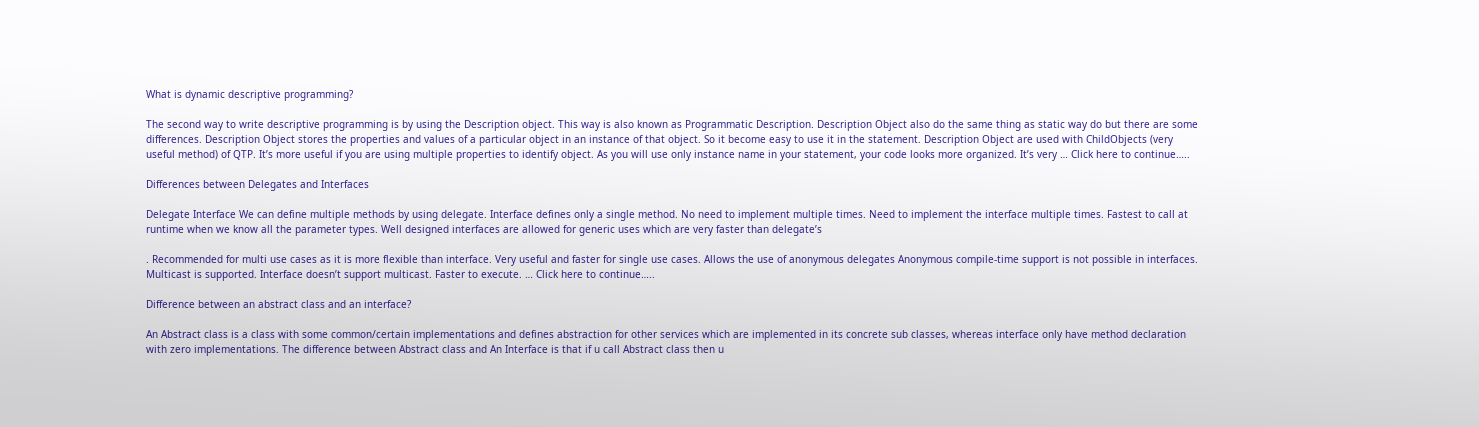What is dynamic descriptive programming?

The second way to write descriptive programming is by using the Description object. This way is also known as Programmatic Description. Description Object also do the same thing as static way do but there are some differences. Description Object stores the properties and values of a particular object in an instance of that object. So it become easy to use it in the statement. Description Object are used with ChildObjects (very useful method) of QTP. It’s more useful if you are using multiple properties to identify object. As you will use only instance name in your statement, your code looks more organized. It’s very … Click here to continue…..

Differences between Delegates and Interfaces

Delegate Interface We can define multiple methods by using delegate. Interface defines only a single method. No need to implement multiple times. Need to implement the interface multiple times. Fastest to call at runtime when we know all the parameter types. Well designed interfaces are allowed for generic uses which are very faster than delegate’s

. Recommended for multi use cases as it is more flexible than interface. Very useful and faster for single use cases. Allows the use of anonymous delegates Anonymous compile-time support is not possible in interfaces. Multicast is supported. Interface doesn’t support multicast. Faster to execute. … Click here to continue…..

Difference between an abstract class and an interface?

An Abstract class is a class with some common/certain implementations and defines abstraction for other services which are implemented in its concrete sub classes, whereas interface only have method declaration with zero implementations. The difference between Abstract class and An Interface is that if u call Abstract class then u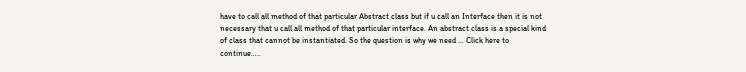have to call all method of that particular Abstract class but if u call an Interface then it is not necessary that u call all method of that particular interface. An abstract class is a special kind of class that cannot be instantiated. So the question is why we need … Click here to continue…..